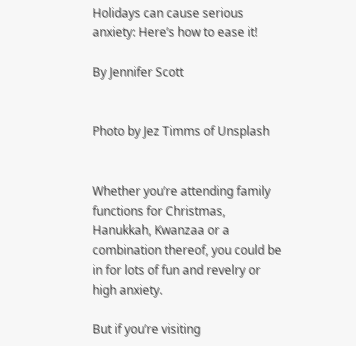Holidays can cause serious anxiety: Here’s how to ease it!

By Jennifer Scott


Photo by Jez Timms of Unsplash


Whether you’re attending family functions for Christmas, Hanukkah, Kwanzaa or a combination thereof, you could be in for lots of fun and revelry or high anxiety.

But if you’re visiting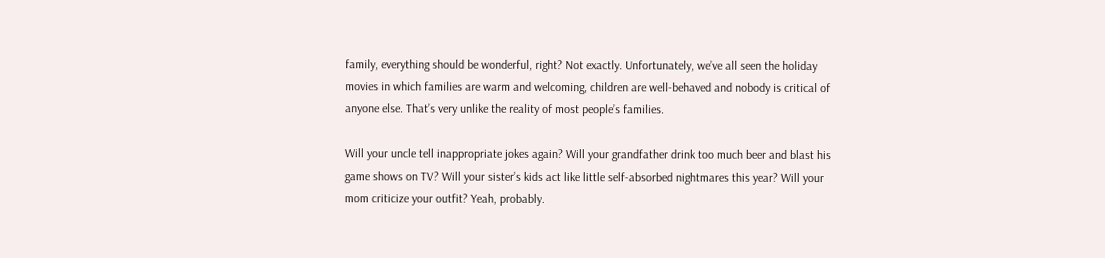family, everything should be wonderful, right? Not exactly. Unfortunately, we’ve all seen the holiday movies in which families are warm and welcoming, children are well-behaved and nobody is critical of anyone else. That’s very unlike the reality of most people’s families.

Will your uncle tell inappropriate jokes again? Will your grandfather drink too much beer and blast his game shows on TV? Will your sister’s kids act like little self-absorbed nightmares this year? Will your mom criticize your outfit? Yeah, probably.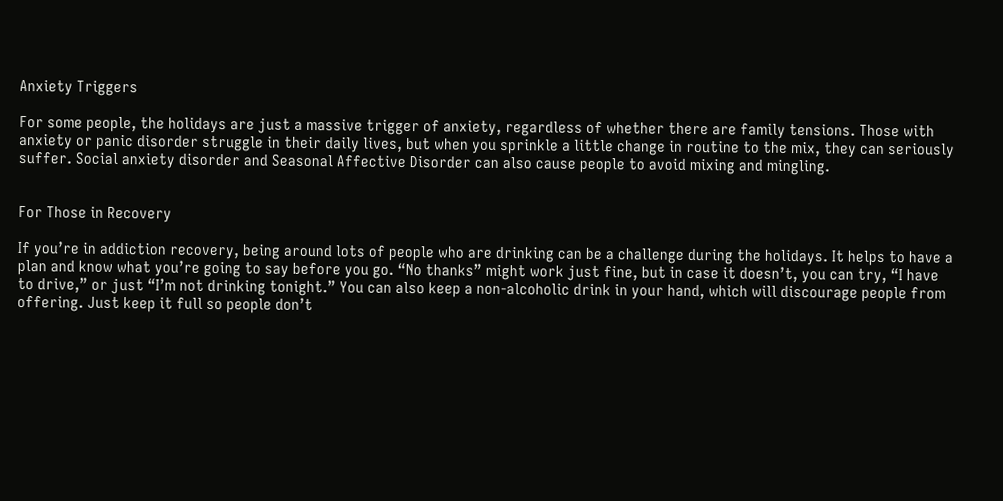Anxiety Triggers

For some people, the holidays are just a massive trigger of anxiety, regardless of whether there are family tensions. Those with anxiety or panic disorder struggle in their daily lives, but when you sprinkle a little change in routine to the mix, they can seriously suffer. Social anxiety disorder and Seasonal Affective Disorder can also cause people to avoid mixing and mingling.


For Those in Recovery

If you’re in addiction recovery, being around lots of people who are drinking can be a challenge during the holidays. It helps to have a plan and know what you’re going to say before you go. “No thanks” might work just fine, but in case it doesn’t, you can try, “I have to drive,” or just “I’m not drinking tonight.” You can also keep a non-alcoholic drink in your hand, which will discourage people from offering. Just keep it full so people don’t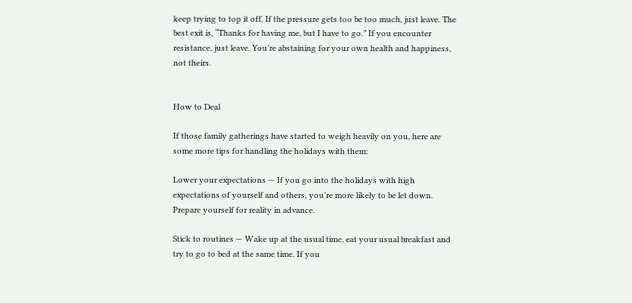keep trying to top it off. If the pressure gets too be too much, just leave. The best exit is, “Thanks for having me, but I have to go.” If you encounter resistance, just leave. You’re abstaining for your own health and happiness, not theirs.


How to Deal

If those family gatherings have started to weigh heavily on you, here are some more tips for handling the holidays with them:

Lower your expectations — If you go into the holidays with high expectations of yourself and others, you’re more likely to be let down. Prepare yourself for reality in advance.

Stick to routines — Wake up at the usual time, eat your usual breakfast and try to go to bed at the same time. If you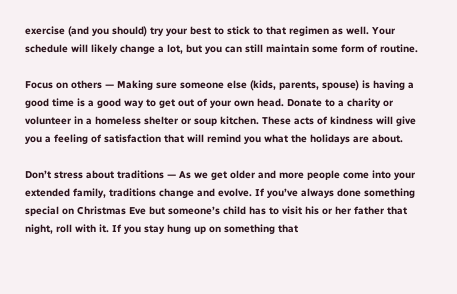exercise (and you should) try your best to stick to that regimen as well. Your schedule will likely change a lot, but you can still maintain some form of routine.

Focus on others — Making sure someone else (kids, parents, spouse) is having a good time is a good way to get out of your own head. Donate to a charity or volunteer in a homeless shelter or soup kitchen. These acts of kindness will give you a feeling of satisfaction that will remind you what the holidays are about.

Don’t stress about traditions — As we get older and more people come into your extended family, traditions change and evolve. If you’ve always done something special on Christmas Eve but someone’s child has to visit his or her father that night, roll with it. If you stay hung up on something that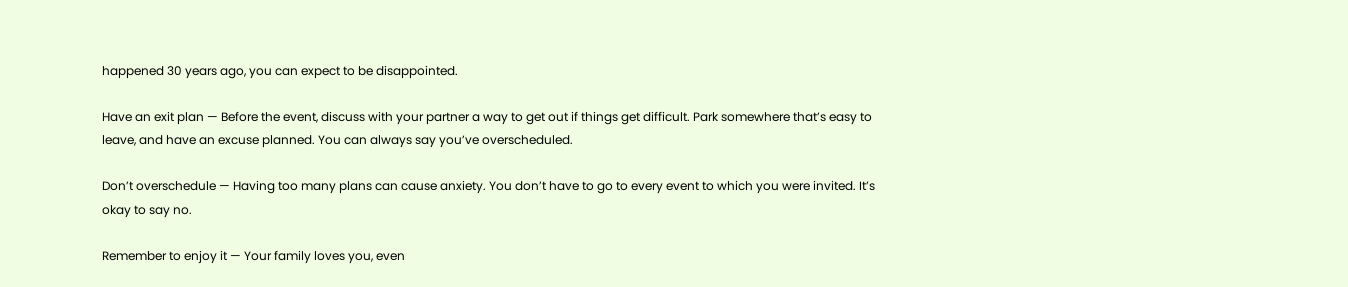happened 30 years ago, you can expect to be disappointed.

Have an exit plan — Before the event, discuss with your partner a way to get out if things get difficult. Park somewhere that’s easy to leave, and have an excuse planned. You can always say you’ve overscheduled.

Don’t overschedule — Having too many plans can cause anxiety. You don’t have to go to every event to which you were invited. It’s okay to say no.

Remember to enjoy it — Your family loves you, even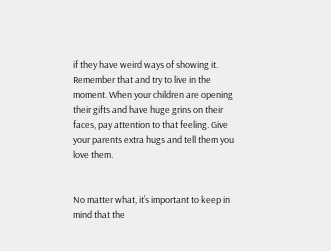if they have weird ways of showing it. Remember that and try to live in the moment. When your children are opening their gifts and have huge grins on their faces, pay attention to that feeling. Give your parents extra hugs and tell them you love them.


No matter what, it’s important to keep in mind that the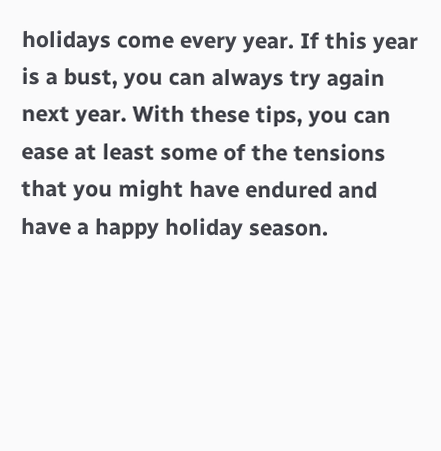holidays come every year. If this year is a bust, you can always try again next year. With these tips, you can ease at least some of the tensions that you might have endured and have a happy holiday season.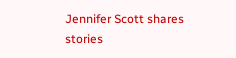Jennifer Scott shares stories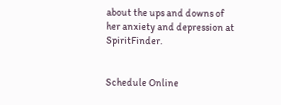about the ups and downs of her anxiety and depression at SpiritFinder.


Schedule Online